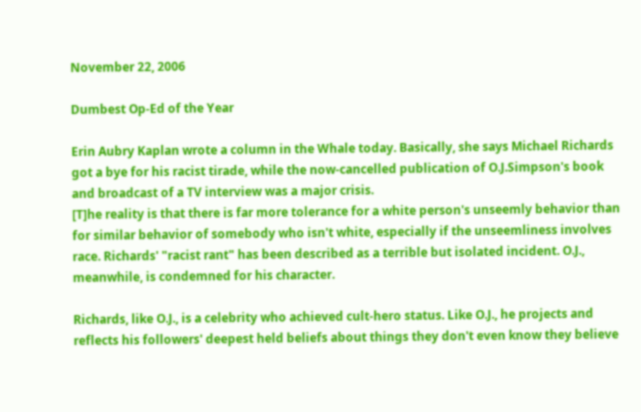November 22, 2006

Dumbest Op-Ed of the Year

Erin Aubry Kaplan wrote a column in the Whale today. Basically, she says Michael Richards got a bye for his racist tirade, while the now-cancelled publication of O.J.Simpson's book and broadcast of a TV interview was a major crisis.
[T]he reality is that there is far more tolerance for a white person's unseemly behavior than for similar behavior of somebody who isn't white, especially if the unseemliness involves race. Richards' "racist rant" has been described as a terrible but isolated incident. O.J., meanwhile, is condemned for his character.

Richards, like O.J., is a celebrity who achieved cult-hero status. Like O.J., he projects and reflects his followers' deepest held beliefs about things they don't even know they believe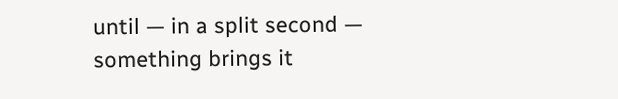until — in a split second — something brings it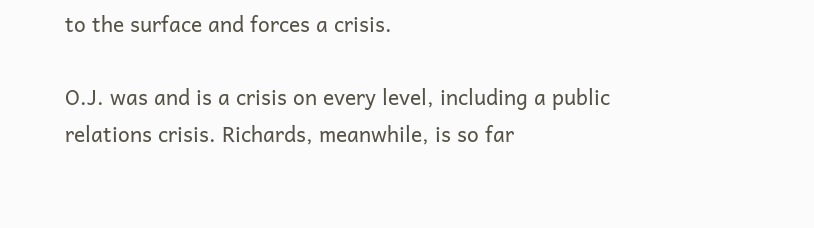to the surface and forces a crisis.

O.J. was and is a crisis on every level, including a public relations crisis. Richards, meanwhile, is so far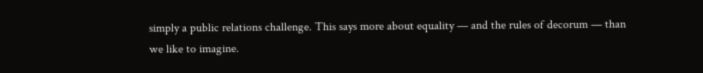simply a public relations challenge. This says more about equality — and the rules of decorum — than we like to imagine.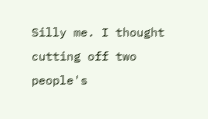Silly me. I thought cutting off two people's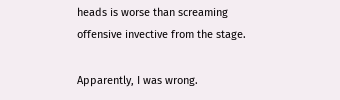heads is worse than screaming offensive invective from the stage.

Apparently, I was wrong.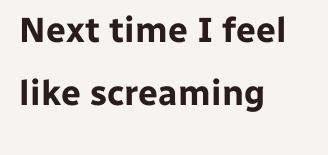Next time I feel like screaming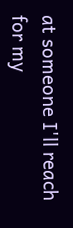at someone I'll reach for my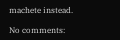machete instead.

No comments: